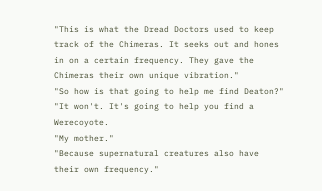"This is what the Dread Doctors used to keep track of the Chimeras. It seeks out and hones in on a certain frequency. They gave the Chimeras their own unique vibration."
"So how is that going to help me find Deaton?"
"It won't. It's going to help you find a Werecoyote.
"My mother."
"Because supernatural creatures also have their own frequency."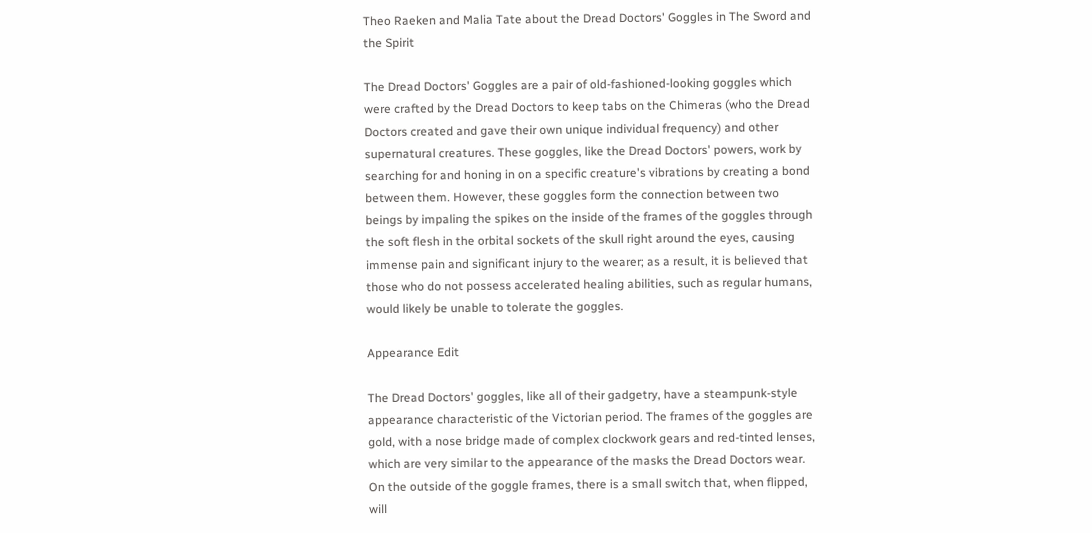Theo Raeken and Malia Tate about the Dread Doctors' Goggles in The Sword and the Spirit

The Dread Doctors' Goggles are a pair of old-fashioned-looking goggles which were crafted by the Dread Doctors to keep tabs on the Chimeras (who the Dread Doctors created and gave their own unique individual frequency) and other supernatural creatures. These goggles, like the Dread Doctors' powers, work by searching for and honing in on a specific creature's vibrations by creating a bond between them. However, these goggles form the connection between two beings by impaling the spikes on the inside of the frames of the goggles through the soft flesh in the orbital sockets of the skull right around the eyes, causing immense pain and significant injury to the wearer; as a result, it is believed that those who do not possess accelerated healing abilities, such as regular humans, would likely be unable to tolerate the goggles.

Appearance Edit

The Dread Doctors' goggles, like all of their gadgetry, have a steampunk-style appearance characteristic of the Victorian period. The frames of the goggles are gold, with a nose bridge made of complex clockwork gears and red-tinted lenses, which are very similar to the appearance of the masks the Dread Doctors wear. On the outside of the goggle frames, there is a small switch that, when flipped, will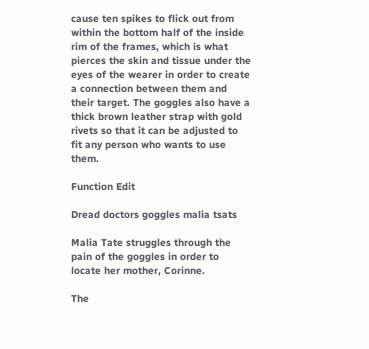cause ten spikes to flick out from within the bottom half of the inside rim of the frames, which is what pierces the skin and tissue under the eyes of the wearer in order to create a connection between them and their target. The goggles also have a thick brown leather strap with gold rivets so that it can be adjusted to fit any person who wants to use them.

Function Edit

Dread doctors goggles malia tsats

Malia Tate struggles through the pain of the goggles in order to locate her mother, Corinne.

The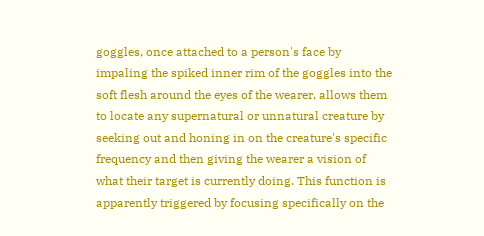goggles, once attached to a person's face by impaling the spiked inner rim of the goggles into the soft flesh around the eyes of the wearer, allows them to locate any supernatural or unnatural creature by seeking out and honing in on the creature's specific frequency and then giving the wearer a vision of what their target is currently doing. This function is apparently triggered by focusing specifically on the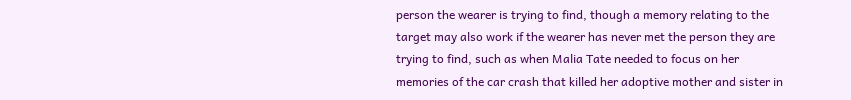person the wearer is trying to find, though a memory relating to the target may also work if the wearer has never met the person they are trying to find, such as when Malia Tate needed to focus on her memories of the car crash that killed her adoptive mother and sister in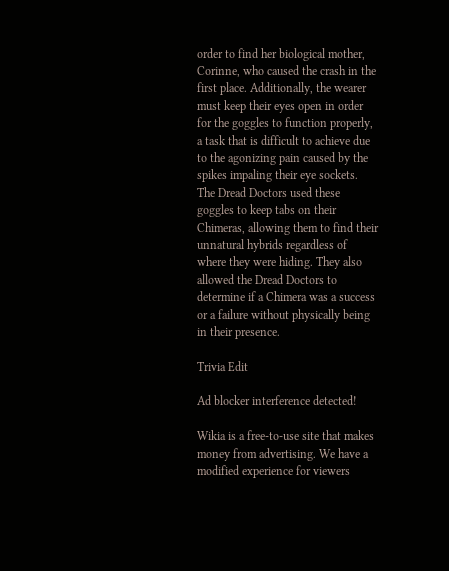order to find her biological mother, Corinne, who caused the crash in the first place. Additionally, the wearer must keep their eyes open in order for the goggles to function properly, a task that is difficult to achieve due to the agonizing pain caused by the spikes impaling their eye sockets. The Dread Doctors used these goggles to keep tabs on their Chimeras, allowing them to find their unnatural hybrids regardless of where they were hiding. They also allowed the Dread Doctors to determine if a Chimera was a success or a failure without physically being in their presence.

Trivia Edit

Ad blocker interference detected!

Wikia is a free-to-use site that makes money from advertising. We have a modified experience for viewers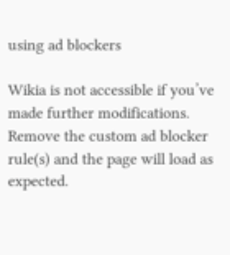using ad blockers

Wikia is not accessible if you’ve made further modifications. Remove the custom ad blocker rule(s) and the page will load as expected.